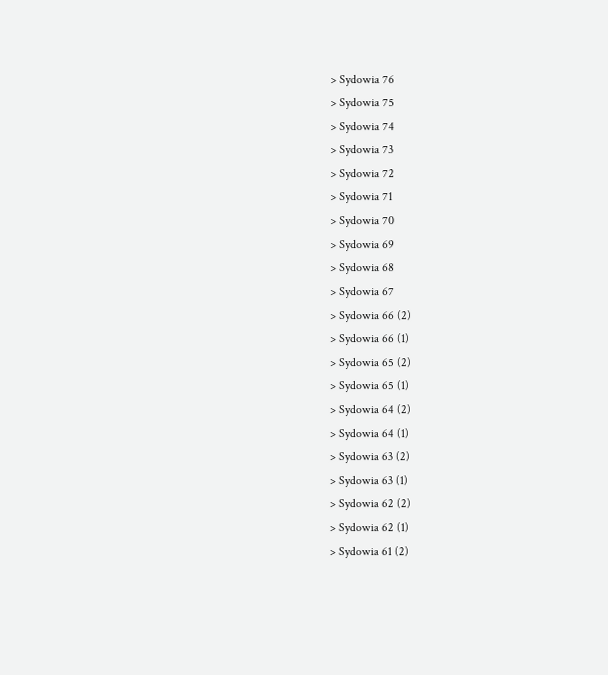> Sydowia 76
> Sydowia 75
> Sydowia 74
> Sydowia 73
> Sydowia 72
> Sydowia 71
> Sydowia 70
> Sydowia 69
> Sydowia 68
> Sydowia 67
> Sydowia 66 (2)
> Sydowia 66 (1)
> Sydowia 65 (2)
> Sydowia 65 (1)
> Sydowia 64 (2)
> Sydowia 64 (1)
> Sydowia 63 (2)
> Sydowia 63 (1)
> Sydowia 62 (2)
> Sydowia 62 (1)
> Sydowia 61 (2)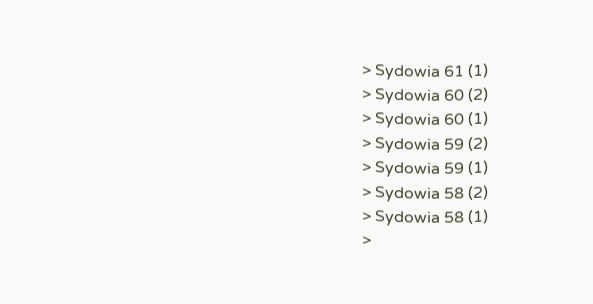> Sydowia 61 (1)
> Sydowia 60 (2)
> Sydowia 60 (1)
> Sydowia 59 (2)
> Sydowia 59 (1)
> Sydowia 58 (2)
> Sydowia 58 (1)
>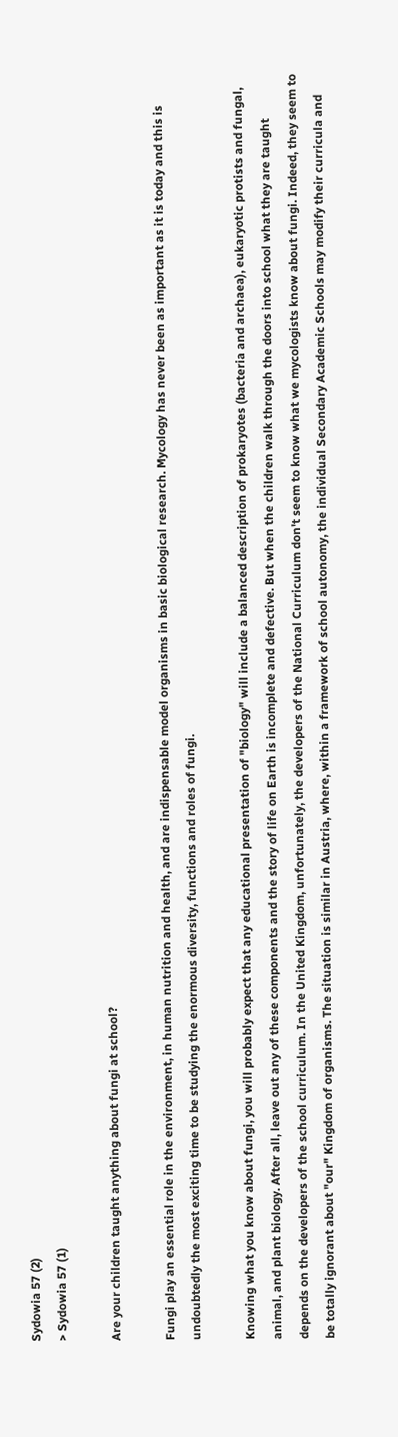Sydowia 57 (2)
> Sydowia 57 (1)

Are your children taught anything about fungi at school?

Fungi play an essential role in the environment, in human nutrition and health, and are indispensable model organisms in basic biological research. Mycology has never been as important as it is today and this is undoubtedly the most exciting time to be studying the enormous diversity, functions and roles of fungi.

Knowing what you know about fungi, you will probably expect that any educational presentation of "biology" will include a balanced description of prokaryotes (bacteria and archaea), eukaryotic protists and fungal, animal, and plant biology. After all, leave out any of these components and the story of life on Earth is incomplete and defective. But when the children walk through the doors into school what they are taught depends on the developers of the school curriculum. In the United Kingdom, unfortunately, the developers of the National Curriculum don't seem to know what we mycologists know about fungi. Indeed, they seem to be totally ignorant about "our" Kingdom of organisms. The situation is similar in Austria, where, within a framework of school autonomy, the individual Secondary Academic Schools may modify their curricula and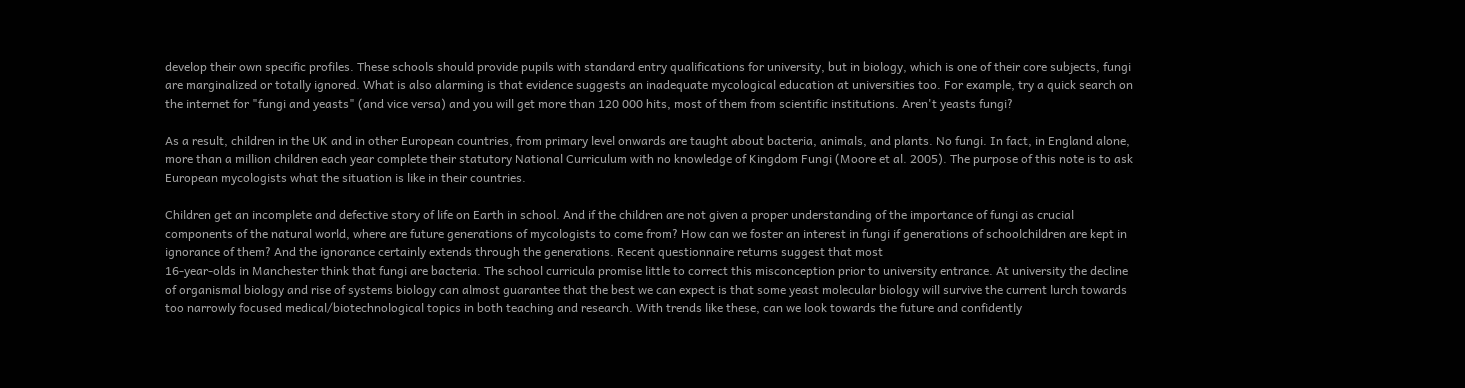develop their own specific profiles. These schools should provide pupils with standard entry qualifications for university, but in biology, which is one of their core subjects, fungi are marginalized or totally ignored. What is also alarming is that evidence suggests an inadequate mycological education at universities too. For example, try a quick search on the internet for "fungi and yeasts" (and vice versa) and you will get more than 120 000 hits, most of them from scientific institutions. Aren't yeasts fungi?

As a result, children in the UK and in other European countries, from primary level onwards are taught about bacteria, animals, and plants. No fungi. In fact, in England alone, more than a million children each year complete their statutory National Curriculum with no knowledge of Kingdom Fungi (Moore et al. 2005). The purpose of this note is to ask European mycologists what the situation is like in their countries.

Children get an incomplete and defective story of life on Earth in school. And if the children are not given a proper understanding of the importance of fungi as crucial components of the natural world, where are future generations of mycologists to come from? How can we foster an interest in fungi if generations of schoolchildren are kept in ignorance of them? And the ignorance certainly extends through the generations. Recent questionnaire returns suggest that most
16-year-olds in Manchester think that fungi are bacteria. The school curricula promise little to correct this misconception prior to university entrance. At university the decline of organismal biology and rise of systems biology can almost guarantee that the best we can expect is that some yeast molecular biology will survive the current lurch towards too narrowly focused medical/biotechnological topics in both teaching and research. With trends like these, can we look towards the future and confidently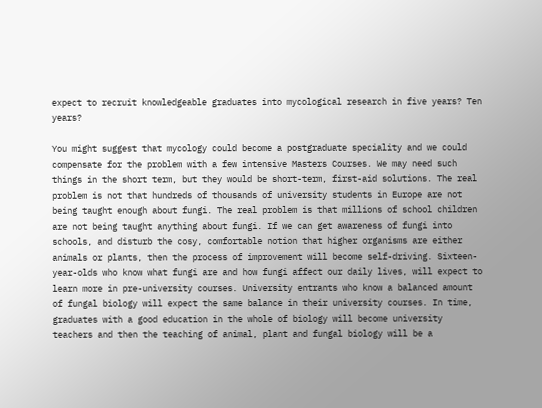expect to recruit knowledgeable graduates into mycological research in five years? Ten years?

You might suggest that mycology could become a postgraduate speciality and we could compensate for the problem with a few intensive Masters Courses. We may need such things in the short term, but they would be short-term, first-aid solutions. The real problem is not that hundreds of thousands of university students in Europe are not being taught enough about fungi. The real problem is that millions of school children are not being taught anything about fungi. If we can get awareness of fungi into schools, and disturb the cosy, comfortable notion that higher organisms are either animals or plants, then the process of improvement will become self-driving. Sixteen-year-olds who know what fungi are and how fungi affect our daily lives, will expect to learn more in pre-university courses. University entrants who know a balanced amount of fungal biology will expect the same balance in their university courses. In time, graduates with a good education in the whole of biology will become university teachers and then the teaching of animal, plant and fungal biology will be a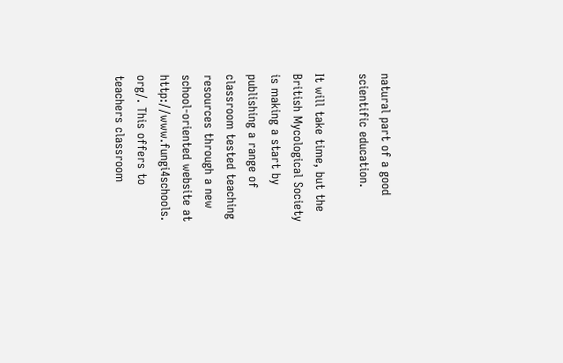natural part of a good scientific education.

It will take time, but the British Mycological Society is making a start by publishing a range of classroom tested teaching resources through a new school-oriented website at http://www.fungi4schools.
org/. This offers to teachers classroom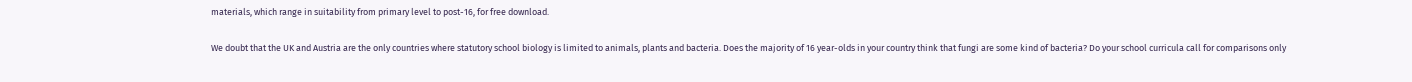materials, which range in suitability from primary level to post-16, for free download.

We doubt that the UK and Austria are the only countries where statutory school biology is limited to animals, plants and bacteria. Does the majority of 16 year-olds in your country think that fungi are some kind of bacteria? Do your school curricula call for comparisons only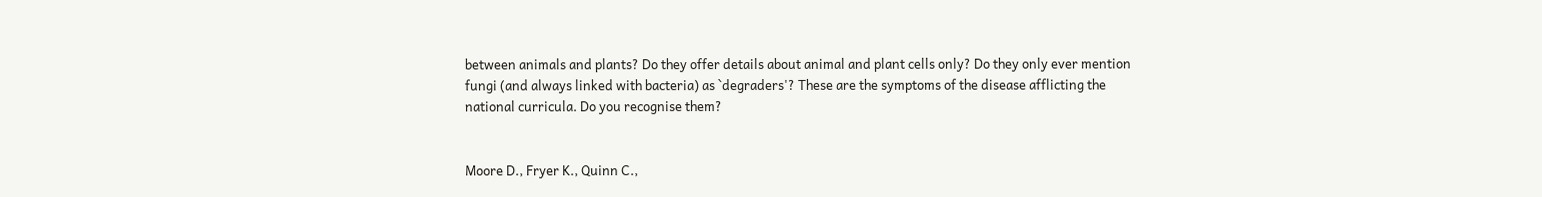between animals and plants? Do they offer details about animal and plant cells only? Do they only ever mention fungi (and always linked with bacteria) as `degraders'? These are the symptoms of the disease afflicting the national curricula. Do you recognise them?


Moore D., Fryer K., Quinn C.,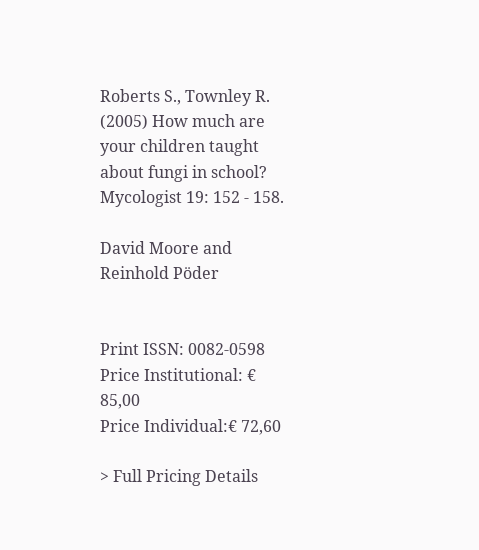Roberts S., Townley R. (2005) How much are your children taught about fungi in school? Mycologist 19: 152 - 158.

David Moore and Reinhold Pöder


Print ISSN: 0082-0598
Price Institutional: € 85,00
Price Individual:€ 72,60

> Full Pricing Details